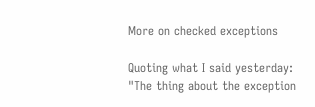More on checked exceptions

Quoting what I said yesterday: "The thing about the exception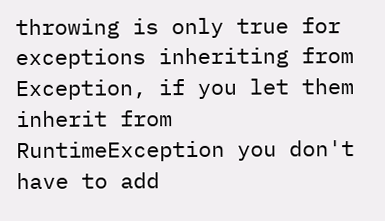throwing is only true for exceptions inheriting from Exception, if you let them inherit from RuntimeException you don't have to add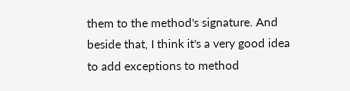them to the method's signature. And beside that, I think it's a very good idea to add exceptions to method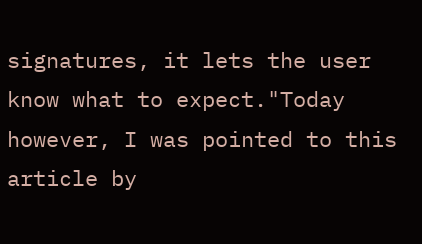signatures, it lets the user know what to expect."Today however, I was pointed to this article by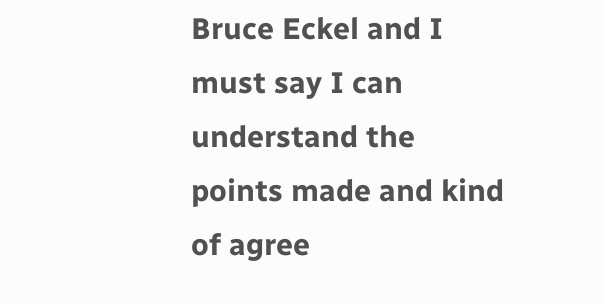Bruce Eckel and I must say I can understand the points made and kind of agree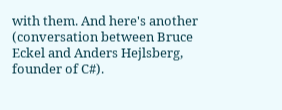with them. And here's another (conversation between Bruce Eckel and Anders Hejlsberg, founder of C#).